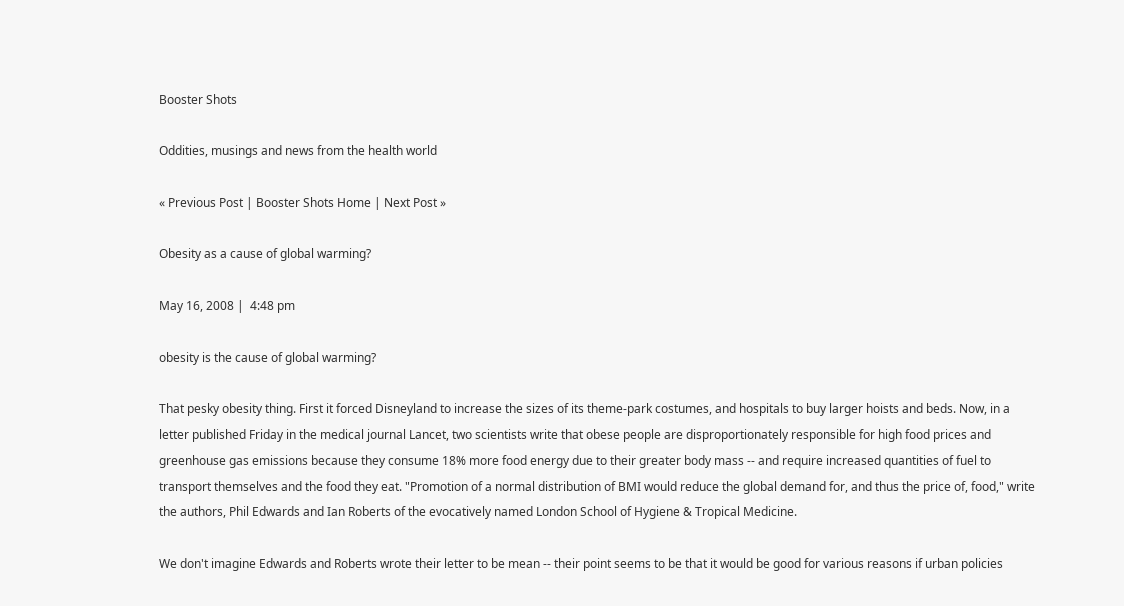Booster Shots

Oddities, musings and news from the health world

« Previous Post | Booster Shots Home | Next Post »

Obesity as a cause of global warming?

May 16, 2008 |  4:48 pm

obesity is the cause of global warming?

That pesky obesity thing. First it forced Disneyland to increase the sizes of its theme-park costumes, and hospitals to buy larger hoists and beds. Now, in a letter published Friday in the medical journal Lancet, two scientists write that obese people are disproportionately responsible for high food prices and greenhouse gas emissions because they consume 18% more food energy due to their greater body mass -- and require increased quantities of fuel to transport themselves and the food they eat. "Promotion of a normal distribution of BMI would reduce the global demand for, and thus the price of, food," write the authors, Phil Edwards and Ian Roberts of the evocatively named London School of Hygiene & Tropical Medicine.

We don't imagine Edwards and Roberts wrote their letter to be mean -- their point seems to be that it would be good for various reasons if urban policies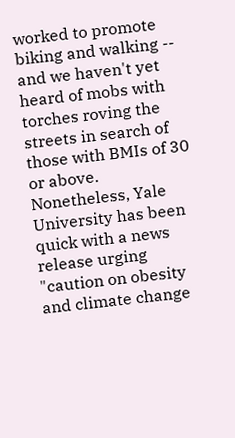worked to promote biking and walking -- and we haven't yet heard of mobs with torches roving the streets in search of those with BMIs of 30 or above. Nonetheless, Yale University has been quick with a news release urging "caution on obesity and climate change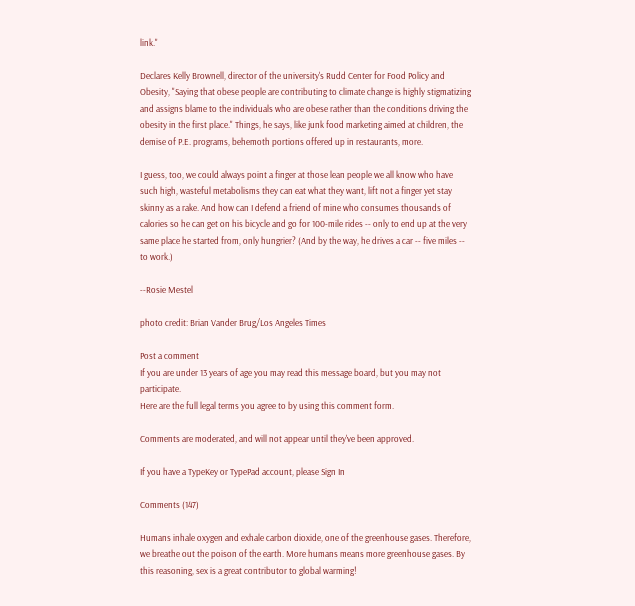link."

Declares Kelly Brownell, director of the university's Rudd Center for Food Policy and Obesity, "Saying that obese people are contributing to climate change is highly stigmatizing and assigns blame to the individuals who are obese rather than the conditions driving the obesity in the first place." Things, he says, like junk food marketing aimed at children, the demise of P.E. programs, behemoth portions offered up in restaurants, more.

I guess, too, we could always point a finger at those lean people we all know who have such high, wasteful metabolisms they can eat what they want, lift not a finger yet stay skinny as a rake. And how can I defend a friend of mine who consumes thousands of calories so he can get on his bicycle and go for 100-mile rides -- only to end up at the very same place he started from, only hungrier? (And by the way, he drives a car -- five miles -- to work.)

--Rosie Mestel

photo credit: Brian Vander Brug/Los Angeles Times

Post a comment
If you are under 13 years of age you may read this message board, but you may not participate.
Here are the full legal terms you agree to by using this comment form.

Comments are moderated, and will not appear until they've been approved.

If you have a TypeKey or TypePad account, please Sign In

Comments (147)

Humans inhale oxygen and exhale carbon dioxide, one of the greenhouse gases. Therefore, we breathe out the poison of the earth. More humans means more greenhouse gases. By this reasoning, sex is a great contributor to global warming!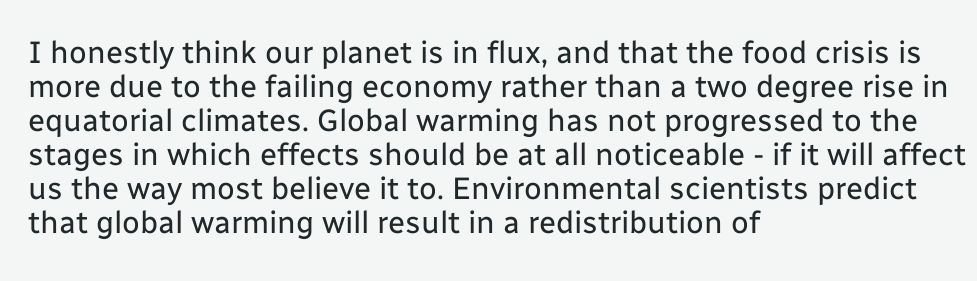I honestly think our planet is in flux, and that the food crisis is more due to the failing economy rather than a two degree rise in equatorial climates. Global warming has not progressed to the stages in which effects should be at all noticeable - if it will affect us the way most believe it to. Environmental scientists predict that global warming will result in a redistribution of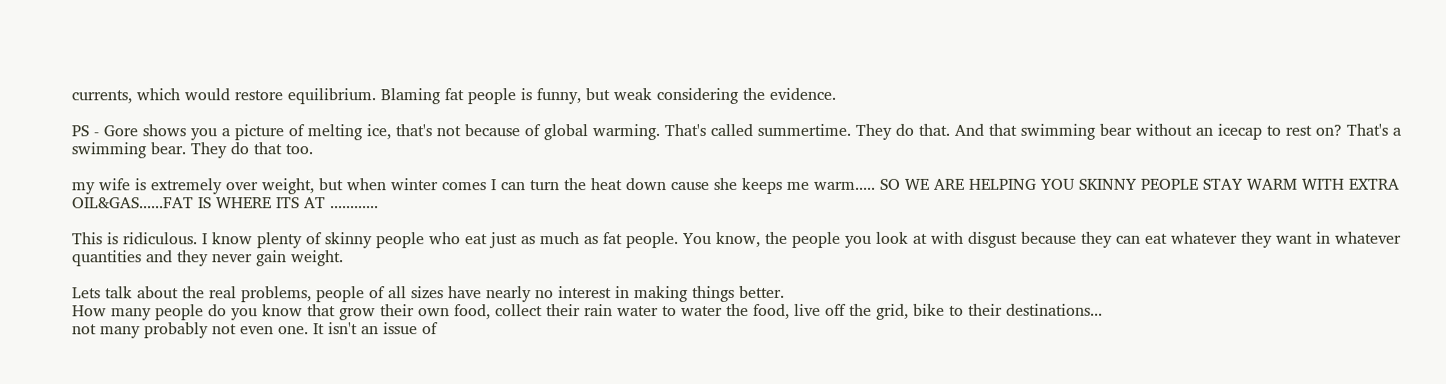currents, which would restore equilibrium. Blaming fat people is funny, but weak considering the evidence.

PS - Gore shows you a picture of melting ice, that's not because of global warming. That's called summertime. They do that. And that swimming bear without an icecap to rest on? That's a swimming bear. They do that too.

my wife is extremely over weight, but when winter comes I can turn the heat down cause she keeps me warm..... SO WE ARE HELPING YOU SKINNY PEOPLE STAY WARM WITH EXTRA OIL&GAS......FAT IS WHERE ITS AT ............

This is ridiculous. I know plenty of skinny people who eat just as much as fat people. You know, the people you look at with disgust because they can eat whatever they want in whatever quantities and they never gain weight.

Lets talk about the real problems, people of all sizes have nearly no interest in making things better.
How many people do you know that grow their own food, collect their rain water to water the food, live off the grid, bike to their destinations...
not many probably not even one. It isn't an issue of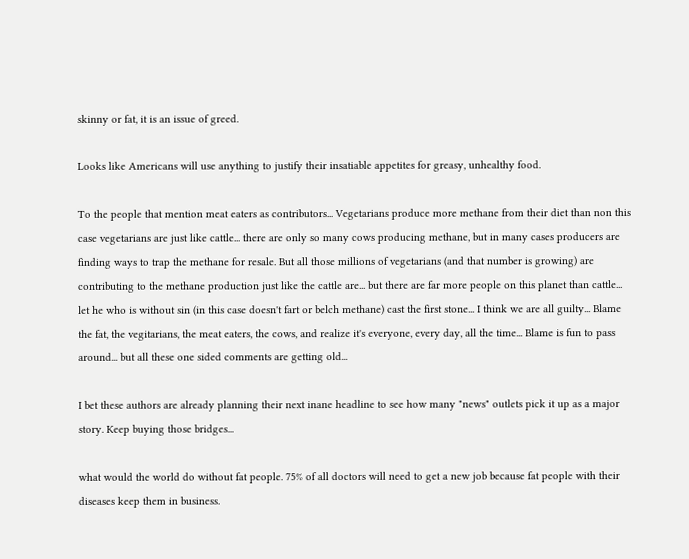skinny or fat, it is an issue of greed.

Looks like Americans will use anything to justify their insatiable appetites for greasy, unhealthy food.

To the people that mention meat eaters as contributors... Vegetarians produce more methane from their diet than non this case vegetarians are just like cattle... there are only so many cows producing methane, but in many cases producers are finding ways to trap the methane for resale. But all those millions of vegetarians (and that number is growing) are contributing to the methane production just like the cattle are... but there are far more people on this planet than cattle... let he who is without sin (in this case doesn't fart or belch methane) cast the first stone... I think we are all guilty... Blame the fat, the vegitarians, the meat eaters, the cows, and realize it's everyone, every day, all the time... Blame is fun to pass around... but all these one sided comments are getting old...

I bet these authors are already planning their next inane headline to see how many "news" outlets pick it up as a major story. Keep buying those bridges...

what would the world do without fat people. 75% of all doctors will need to get a new job because fat people with their diseases keep them in business.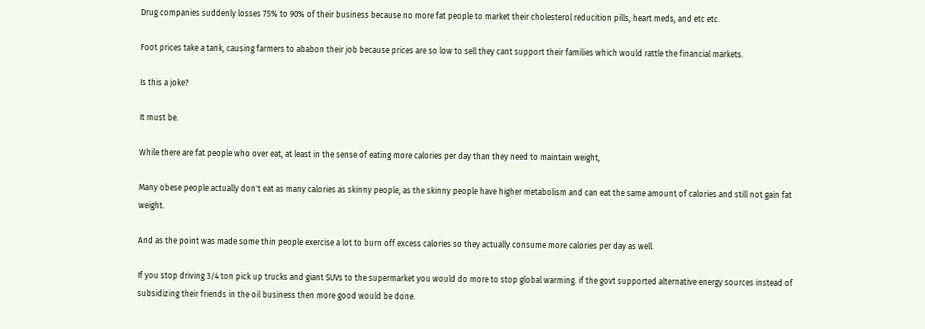Drug companies suddenly losses 75% to 90% of their business because no more fat people to market their cholesterol reducition pills, heart meds, and etc etc.

Foot prices take a tank, causing farmers to ababon their job because prices are so low to sell they cant support their families which would rattle the financial markets.

Is this a joke?

It must be.

While there are fat people who over eat, at least in the sense of eating more calories per day than they need to maintain weight,

Many obese people actually don't eat as many calories as skinny people, as the skinny people have higher metabolism and can eat the same amount of calories and still not gain fat weight.

And as the point was made some thin people exercise a lot to burn off excess calories so they actually consume more calories per day as well.

If you stop driving 3/4 ton pick up trucks and giant SUVs to the supermarket you would do more to stop global warming. if the govt supported alternative energy sources instead of subsidizing their friends in the oil business then more good would be done.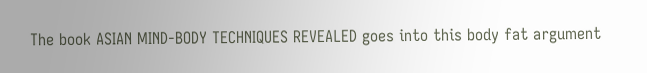The book ASIAN MIND-BODY TECHNIQUES REVEALED goes into this body fat argument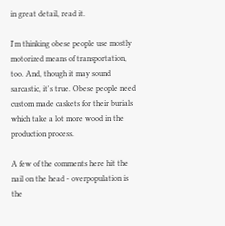in great detail, read it.

I'm thinking obese people use mostly motorized means of transportation, too. And, though it may sound sarcastic, it's true. Obese people need custom made caskets for their burials which take a lot more wood in the production process.

A few of the comments here hit the nail on the head - overpopulation is the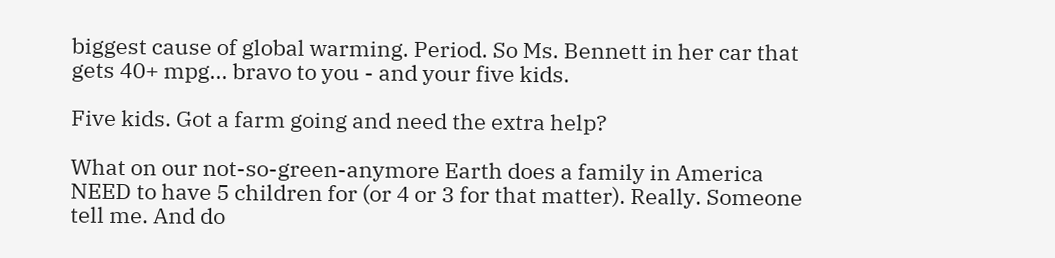biggest cause of global warming. Period. So Ms. Bennett in her car that gets 40+ mpg... bravo to you - and your five kids.

Five kids. Got a farm going and need the extra help?

What on our not-so-green-anymore Earth does a family in America NEED to have 5 children for (or 4 or 3 for that matter). Really. Someone tell me. And do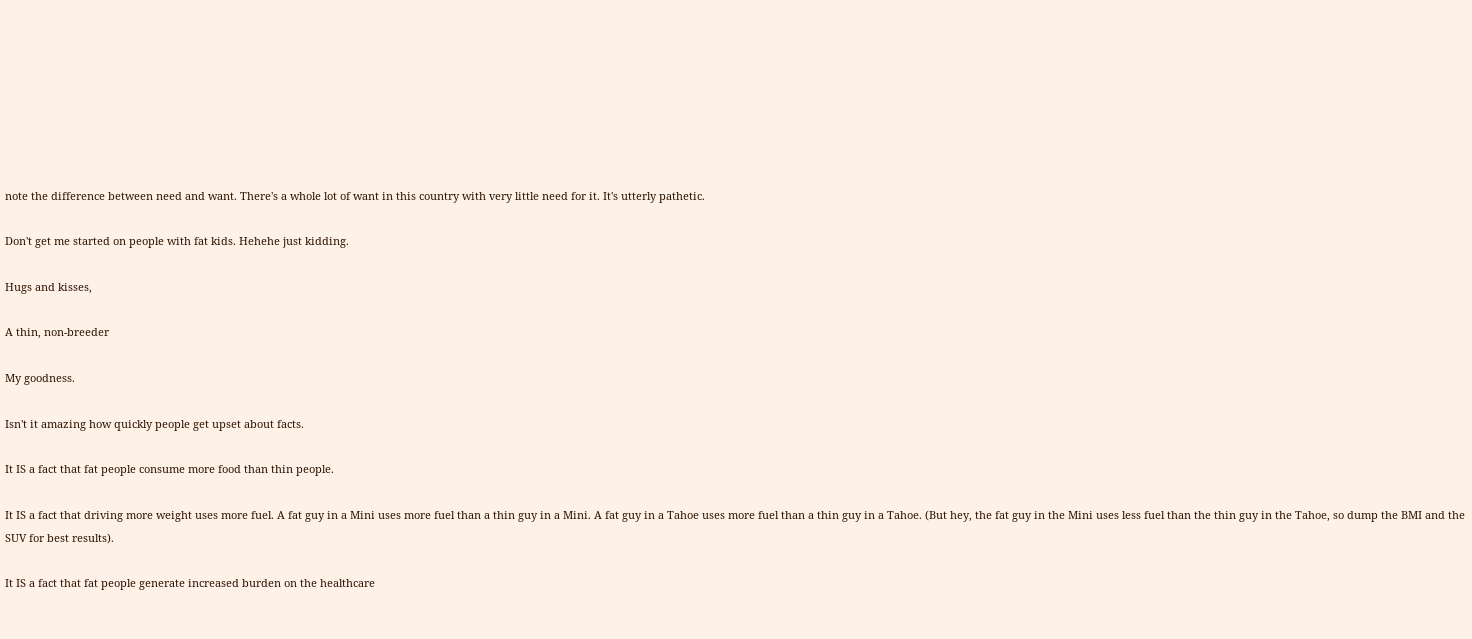note the difference between need and want. There's a whole lot of want in this country with very little need for it. It's utterly pathetic.

Don't get me started on people with fat kids. Hehehe just kidding.

Hugs and kisses,

A thin, non-breeder

My goodness.

Isn't it amazing how quickly people get upset about facts.

It IS a fact that fat people consume more food than thin people.

It IS a fact that driving more weight uses more fuel. A fat guy in a Mini uses more fuel than a thin guy in a Mini. A fat guy in a Tahoe uses more fuel than a thin guy in a Tahoe. (But hey, the fat guy in the Mini uses less fuel than the thin guy in the Tahoe, so dump the BMI and the SUV for best results).

It IS a fact that fat people generate increased burden on the healthcare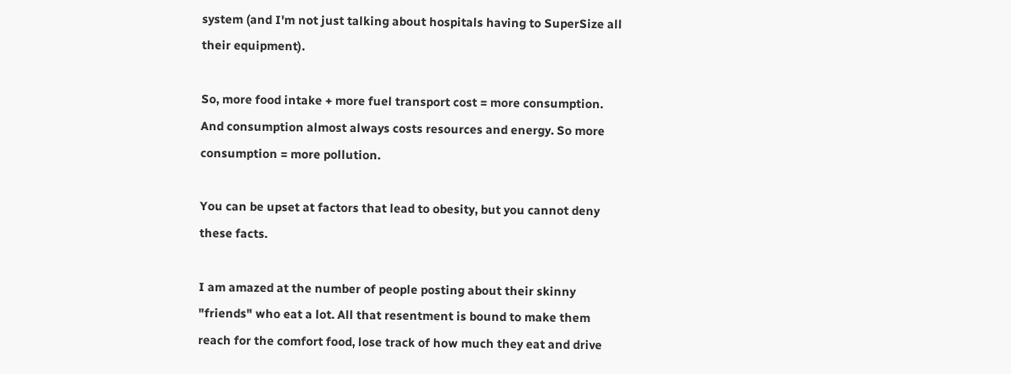system (and I'm not just talking about hospitals having to SuperSize all their equipment).

So, more food intake + more fuel transport cost = more consumption. And consumption almost always costs resources and energy. So more consumption = more pollution.

You can be upset at factors that lead to obesity, but you cannot deny these facts.

I am amazed at the number of people posting about their skinny "friends" who eat a lot. All that resentment is bound to make them reach for the comfort food, lose track of how much they eat and drive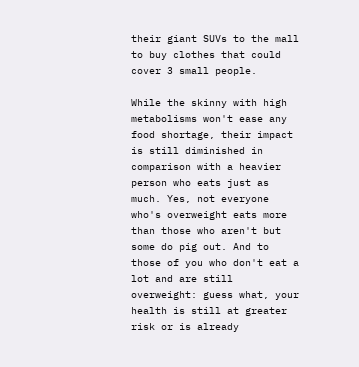their giant SUVs to the mall to buy clothes that could cover 3 small people.

While the skinny with high metabolisms won't ease any food shortage, their impact is still diminished in comparison with a heavier person who eats just as much. Yes, not everyone who's overweight eats more than those who aren't but some do pig out. And to those of you who don't eat a lot and are still overweight: guess what, your health is still at greater risk or is already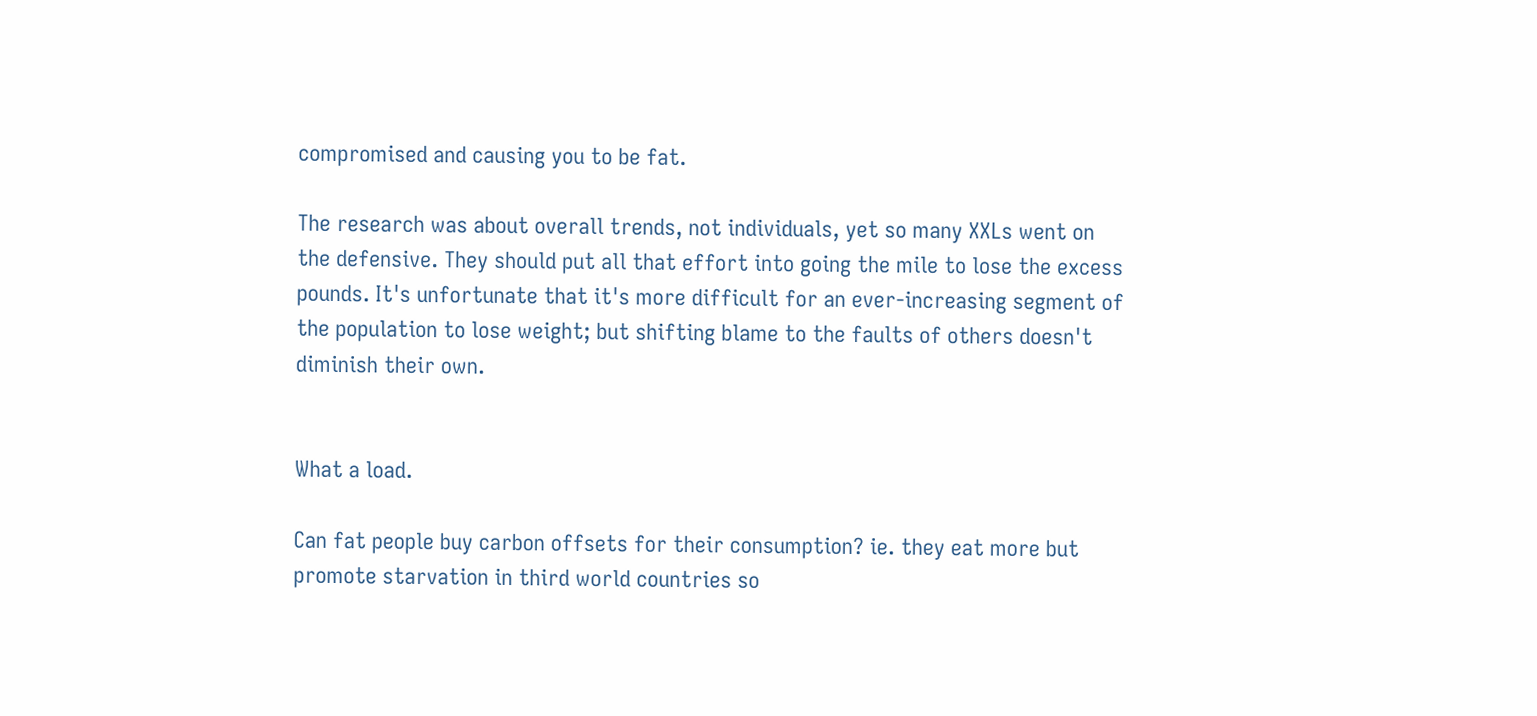compromised and causing you to be fat.

The research was about overall trends, not individuals, yet so many XXLs went on the defensive. They should put all that effort into going the mile to lose the excess pounds. It's unfortunate that it's more difficult for an ever-increasing segment of the population to lose weight; but shifting blame to the faults of others doesn't diminish their own.


What a load.

Can fat people buy carbon offsets for their consumption? ie. they eat more but promote starvation in third world countries so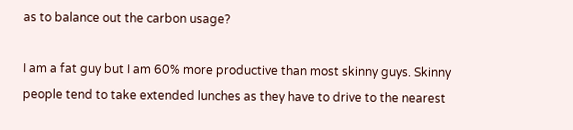as to balance out the carbon usage?

I am a fat guy but I am 60% more productive than most skinny guys. Skinny people tend to take extended lunches as they have to drive to the nearest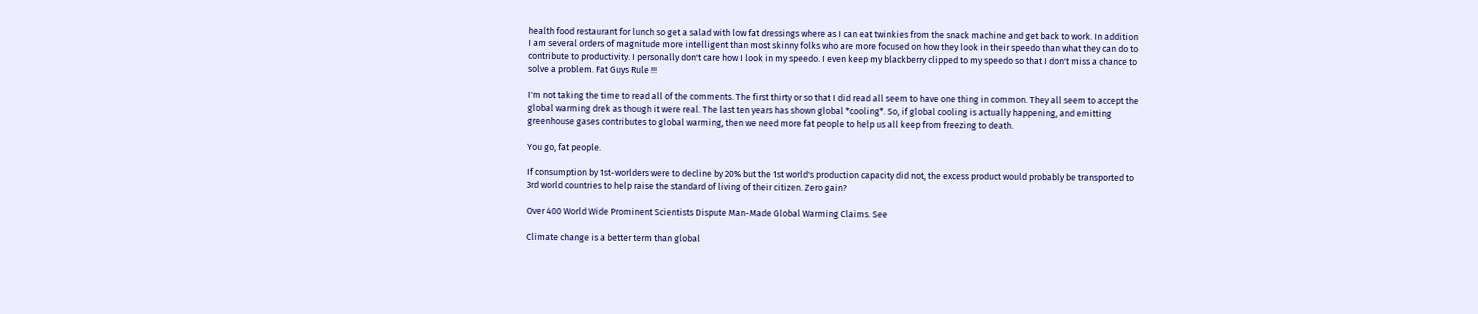health food restaurant for lunch so get a salad with low fat dressings where as I can eat twinkies from the snack machine and get back to work. In addition I am several orders of magnitude more intelligent than most skinny folks who are more focused on how they look in their speedo than what they can do to contribute to productivity. I personally don't care how I look in my speedo. I even keep my blackberry clipped to my speedo so that I don't miss a chance to solve a problem. Fat Guys Rule !!!

I'm not taking the time to read all of the comments. The first thirty or so that I did read all seem to have one thing in common. They all seem to accept the global warming drek as though it were real. The last ten years has shown global *cooling*. So, if global cooling is actually happening, and emitting greenhouse gases contributes to global warming, then we need more fat people to help us all keep from freezing to death.

You go, fat people.

If consumption by 1st-worlders were to decline by 20% but the 1st world's production capacity did not, the excess product would probably be transported to 3rd world countries to help raise the standard of living of their citizen. Zero gain?

Over 400 World Wide Prominent Scientists Dispute Man-Made Global Warming Claims. See

Climate change is a better term than global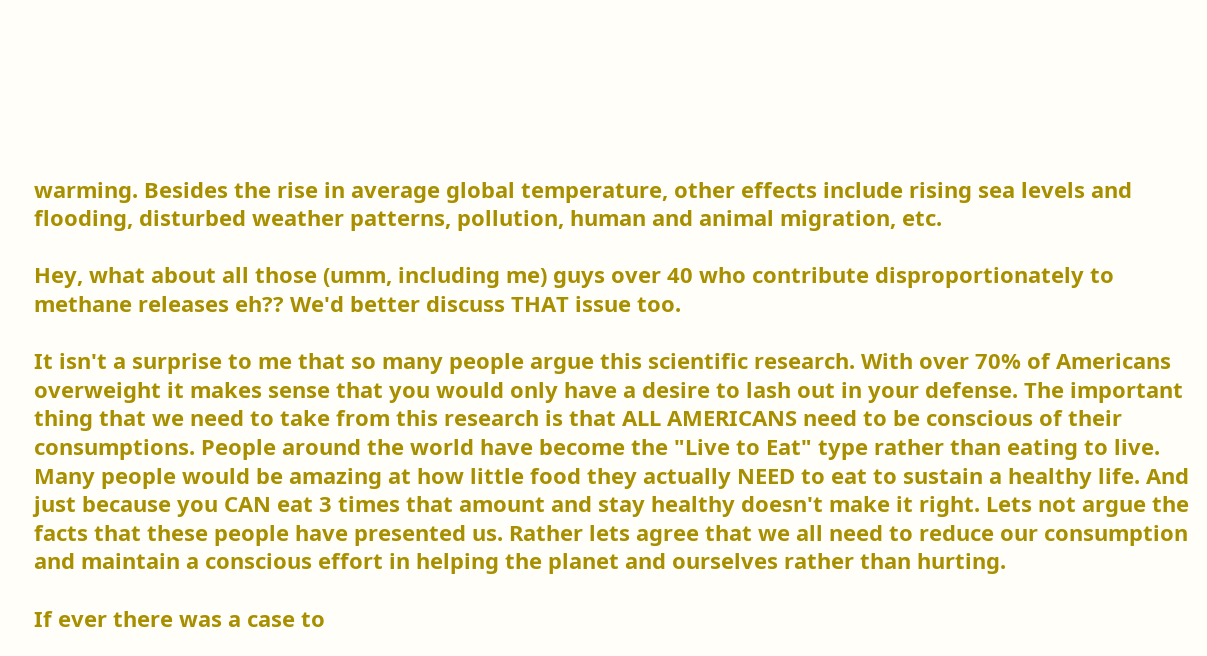warming. Besides the rise in average global temperature, other effects include rising sea levels and flooding, disturbed weather patterns, pollution, human and animal migration, etc.

Hey, what about all those (umm, including me) guys over 40 who contribute disproportionately to methane releases eh?? We'd better discuss THAT issue too.

It isn't a surprise to me that so many people argue this scientific research. With over 70% of Americans overweight it makes sense that you would only have a desire to lash out in your defense. The important thing that we need to take from this research is that ALL AMERICANS need to be conscious of their consumptions. People around the world have become the "Live to Eat" type rather than eating to live. Many people would be amazing at how little food they actually NEED to eat to sustain a healthy life. And just because you CAN eat 3 times that amount and stay healthy doesn't make it right. Lets not argue the facts that these people have presented us. Rather lets agree that we all need to reduce our consumption and maintain a conscious effort in helping the planet and ourselves rather than hurting.

If ever there was a case to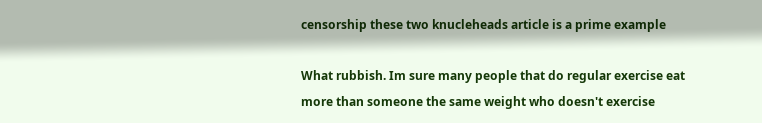censorship these two knucleheads article is a prime example

What rubbish. Im sure many people that do regular exercise eat more than someone the same weight who doesn't exercise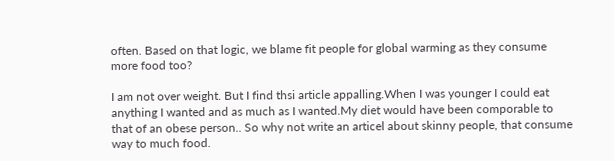often. Based on that logic, we blame fit people for global warming as they consume more food too?

I am not over weight. But I find thsi article appalling.When I was younger I could eat anything I wanted and as much as I wanted.My diet would have been comporable to that of an obese person.. So why not write an articel about skinny people, that consume way to much food.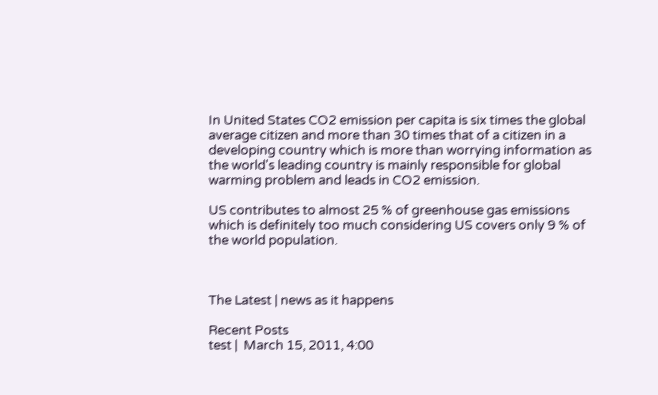In United States CO2 emission per capita is six times the global average citizen and more than 30 times that of a citizen in a developing country which is more than worrying information as the world's leading country is mainly responsible for global warming problem and leads in CO2 emission.

US contributes to almost 25 % of greenhouse gas emissions which is definitely too much considering US covers only 9 % of the world population.



The Latest | news as it happens

Recent Posts
test |  March 15, 2011, 4:00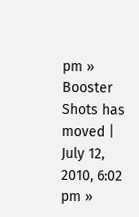pm »
Booster Shots has moved |  July 12, 2010, 6:02 pm »